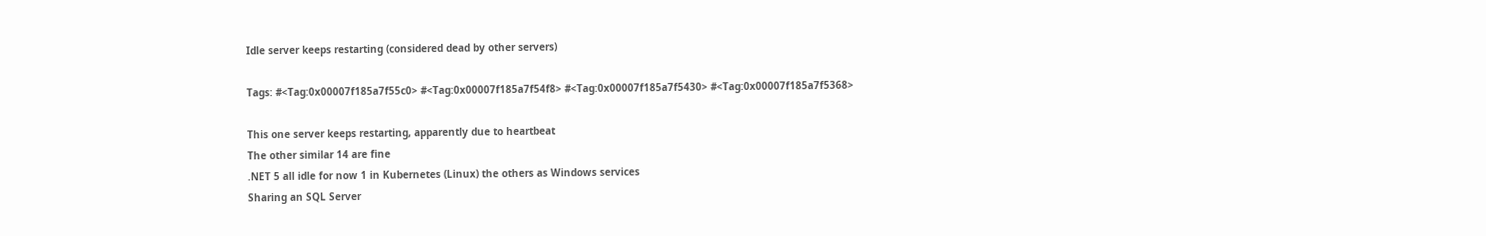Idle server keeps restarting (considered dead by other servers)

Tags: #<Tag:0x00007f185a7f55c0> #<Tag:0x00007f185a7f54f8> #<Tag:0x00007f185a7f5430> #<Tag:0x00007f185a7f5368>

This one server keeps restarting, apparently due to heartbeat
The other similar 14 are fine
.NET 5 all idle for now 1 in Kubernetes (Linux) the others as Windows services
Sharing an SQL Server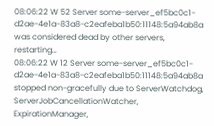08:06:22 W 52 Server some-server_ef5bc0c1-d2ae-4e1a-83a8-c2eafeba1b50:11148:5a94ab8a was considered dead by other servers, restarting…
08:06:22 W 12 Server some-server_ef5bc0c1-d2ae-4e1a-83a8-c2eafeba1b50:11148:5a94ab8a stopped non-gracefully due to ServerWatchdog, ServerJobCancellationWatcher, ExpirationManager,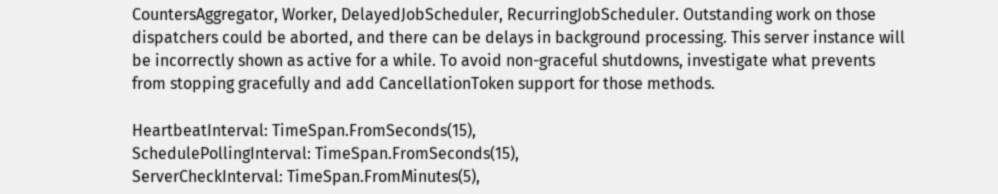CountersAggregator, Worker, DelayedJobScheduler, RecurringJobScheduler. Outstanding work on those dispatchers could be aborted, and there can be delays in background processing. This server instance will be incorrectly shown as active for a while. To avoid non-graceful shutdowns, investigate what prevents from stopping gracefully and add CancellationToken support for those methods.

HeartbeatInterval: TimeSpan.FromSeconds(15),
SchedulePollingInterval: TimeSpan.FromSeconds(15),
ServerCheckInterval: TimeSpan.FromMinutes(5),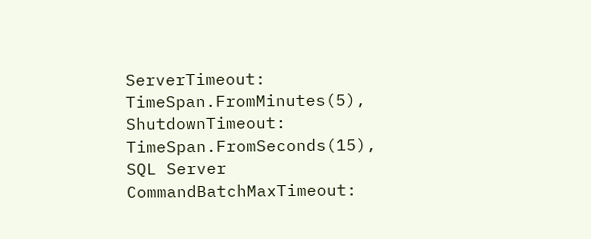ServerTimeout: TimeSpan.FromMinutes(5),
ShutdownTimeout: TimeSpan.FromSeconds(15),
SQL Server CommandBatchMaxTimeout: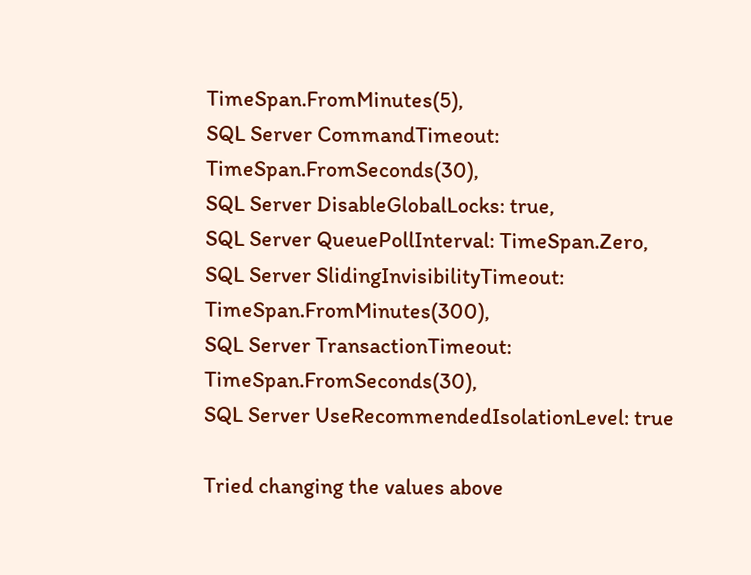TimeSpan.FromMinutes(5),
SQL Server CommandTimeout: TimeSpan.FromSeconds(30),
SQL Server DisableGlobalLocks: true,
SQL Server QueuePollInterval: TimeSpan.Zero,
SQL Server SlidingInvisibilityTimeout: TimeSpan.FromMinutes(300),
SQL Server TransactionTimeout: TimeSpan.FromSeconds(30),
SQL Server UseRecommendedIsolationLevel: true

Tried changing the values above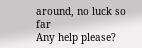around, no luck so far
Any help please?